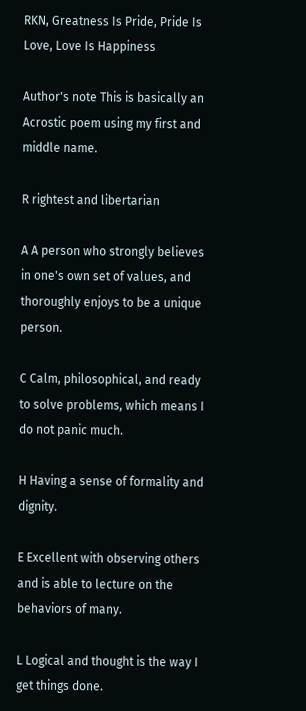RKN, Greatness Is Pride, Pride Is Love, Love Is Happiness

Author's note This is basically an Acrostic poem using my first and middle name.

R rightest and libertarian

A A person who strongly believes in one's own set of values, and thoroughly enjoys to be a unique person.

C Calm, philosophical, and ready to solve problems, which means I do not panic much.

H Having a sense of formality and dignity.

E Excellent with observing others and is able to lecture on the behaviors of many.

L Logical and thought is the way I get things done.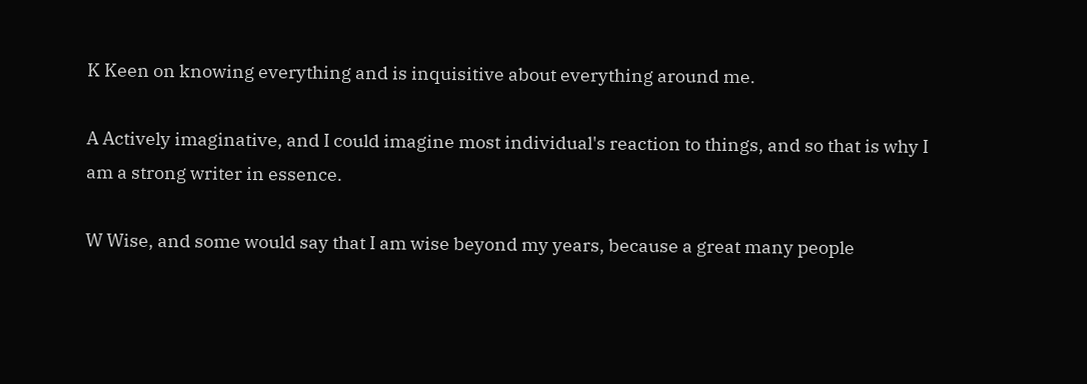K Keen on knowing everything and is inquisitive about everything around me.

A Actively imaginative, and I could imagine most individual's reaction to things, and so that is why I am a strong writer in essence.

W Wise, and some would say that I am wise beyond my years, because a great many people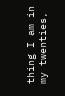thing I am in my twenties,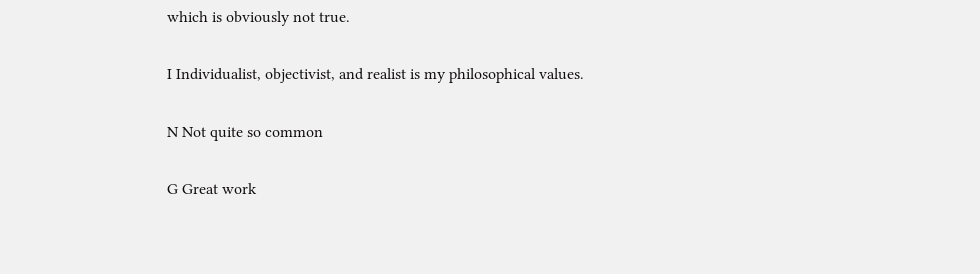which is obviously not true.

I Individualist, objectivist, and realist is my philosophical values.

N Not quite so common

G Great work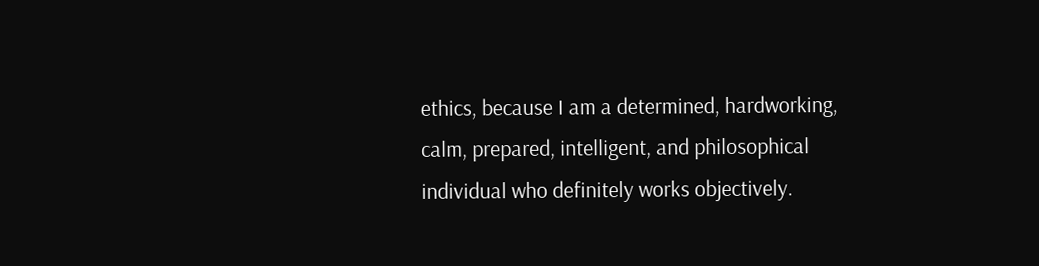ethics, because I am a determined, hardworking, calm, prepared, intelligent, and philosophical individual who definitely works objectively.